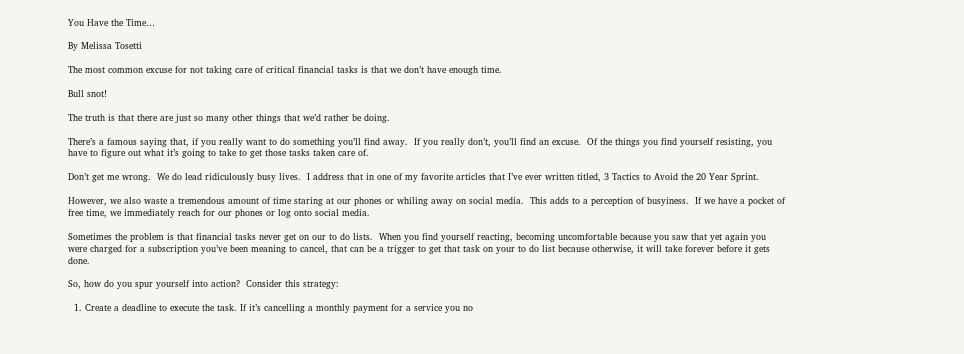You Have the Time…

By Melissa Tosetti

The most common excuse for not taking care of critical financial tasks is that we don’t have enough time.

Bull snot!

The truth is that there are just so many other things that we’d rather be doing.

There’s a famous saying that, if you really want to do something you’ll find away.  If you really don’t, you’ll find an excuse.  Of the things you find yourself resisting, you have to figure out what it’s going to take to get those tasks taken care of.

Don’t get me wrong.  We do lead ridiculously busy lives.  I address that in one of my favorite articles that I’ve ever written titled, 3 Tactics to Avoid the 20 Year Sprint.

However, we also waste a tremendous amount of time staring at our phones or whiling away on social media.  This adds to a perception of busyiness.  If we have a pocket of free time, we immediately reach for our phones or log onto social media.

Sometimes the problem is that financial tasks never get on our to do lists.  When you find yourself reacting, becoming uncomfortable because you saw that yet again you were charged for a subscription you’ve been meaning to cancel, that can be a trigger to get that task on your to do list because otherwise, it will take forever before it gets done.

So, how do you spur yourself into action?  Consider this strategy:

  1. Create a deadline to execute the task. If it’s cancelling a monthly payment for a service you no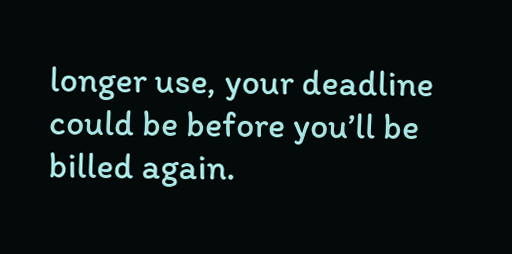longer use, your deadline could be before you’ll be billed again.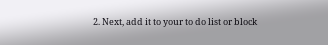2. Next, add it to your to do list or block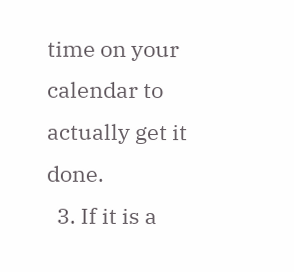time on your calendar to actually get it done.
  3. If it is a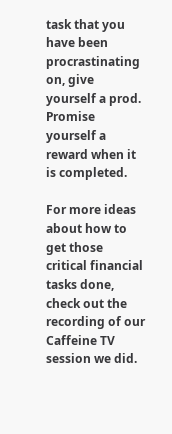task that you have been procrastinating on, give yourself a prod. Promise yourself a reward when it is completed.

For more ideas about how to get those critical financial tasks done, check out the recording of our Caffeine TV session we did.